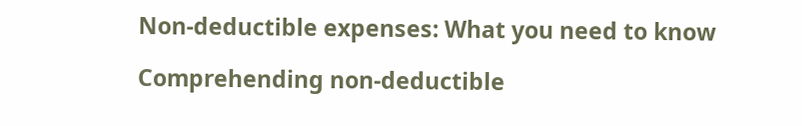Non-deductible expenses: What you need to know

Comprehending non-deductible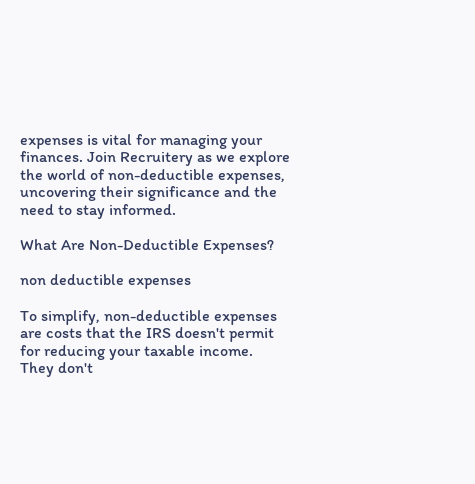expenses is vital for managing your finances. Join Recruitery as we explore the world of non-deductible expenses, uncovering their significance and the need to stay informed.

What Are Non-Deductible Expenses?

non deductible expenses

To simplify, non-deductible expenses are costs that the IRS doesn't permit for reducing your taxable income. They don't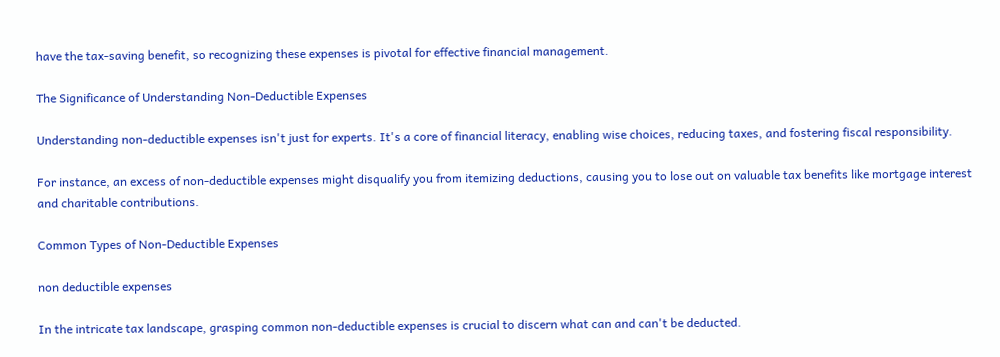have the tax-saving benefit, so recognizing these expenses is pivotal for effective financial management.

The Significance of Understanding Non-Deductible Expenses

Understanding non-deductible expenses isn't just for experts. It's a core of financial literacy, enabling wise choices, reducing taxes, and fostering fiscal responsibility.

For instance, an excess of non-deductible expenses might disqualify you from itemizing deductions, causing you to lose out on valuable tax benefits like mortgage interest and charitable contributions.

Common Types of Non-Deductible Expenses

non deductible expenses

In the intricate tax landscape, grasping common non-deductible expenses is crucial to discern what can and can't be deducted.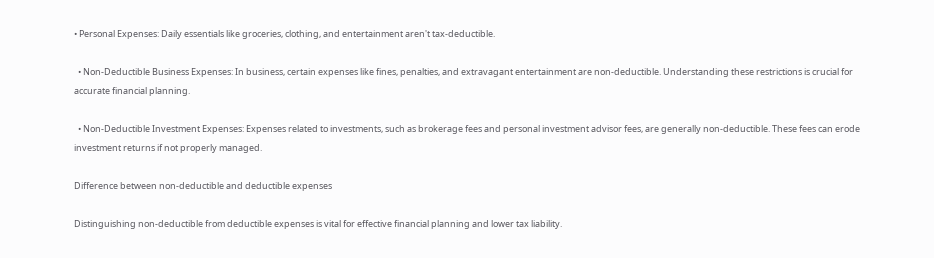• Personal Expenses: Daily essentials like groceries, clothing, and entertainment aren't tax-deductible.

  • Non-Deductible Business Expenses: In business, certain expenses like fines, penalties, and extravagant entertainment are non-deductible. Understanding these restrictions is crucial for accurate financial planning.

  • Non-Deductible Investment Expenses: Expenses related to investments, such as brokerage fees and personal investment advisor fees, are generally non-deductible. These fees can erode investment returns if not properly managed.

Difference between non-deductible and deductible expenses

Distinguishing non-deductible from deductible expenses is vital for effective financial planning and lower tax liability.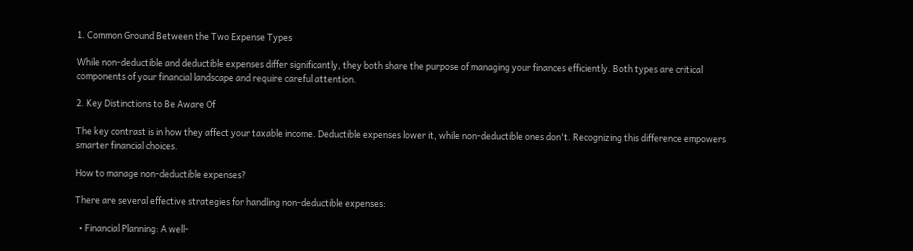1. Common Ground Between the Two Expense Types

While non-deductible and deductible expenses differ significantly, they both share the purpose of managing your finances efficiently. Both types are critical components of your financial landscape and require careful attention.

2. Key Distinctions to Be Aware Of

The key contrast is in how they affect your taxable income. Deductible expenses lower it, while non-deductible ones don't. Recognizing this difference empowers smarter financial choices.

How to manage non-deductible expenses?

There are several effective strategies for handling non-deductible expenses:

  • Financial Planning: A well-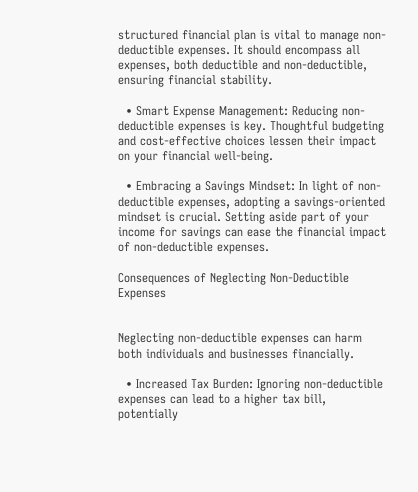structured financial plan is vital to manage non-deductible expenses. It should encompass all expenses, both deductible and non-deductible, ensuring financial stability.

  • Smart Expense Management: Reducing non-deductible expenses is key. Thoughtful budgeting and cost-effective choices lessen their impact on your financial well-being.

  • Embracing a Savings Mindset: In light of non-deductible expenses, adopting a savings-oriented mindset is crucial. Setting aside part of your income for savings can ease the financial impact of non-deductible expenses.

Consequences of Neglecting Non-Deductible Expenses


Neglecting non-deductible expenses can harm both individuals and businesses financially.

  • Increased Tax Burden: Ignoring non-deductible expenses can lead to a higher tax bill, potentially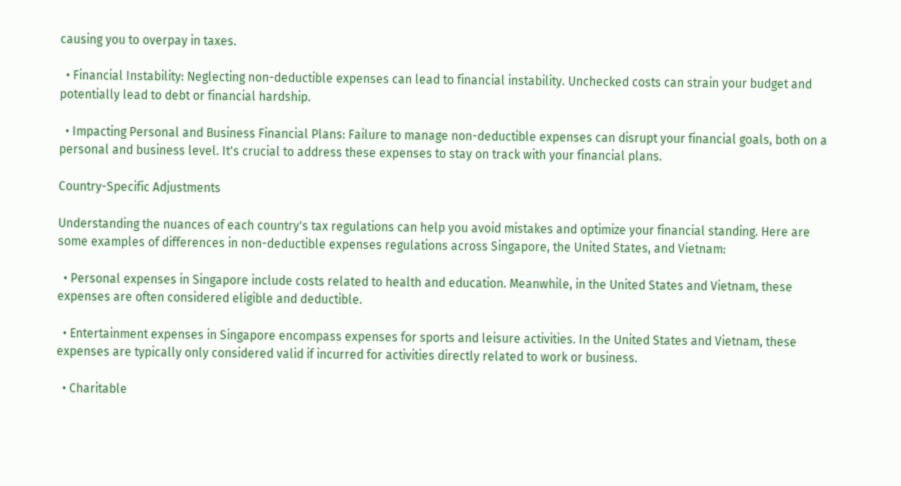causing you to overpay in taxes.

  • Financial Instability: Neglecting non-deductible expenses can lead to financial instability. Unchecked costs can strain your budget and potentially lead to debt or financial hardship.

  • Impacting Personal and Business Financial Plans: Failure to manage non-deductible expenses can disrupt your financial goals, both on a personal and business level. It's crucial to address these expenses to stay on track with your financial plans.

Country-Specific Adjustments

Understanding the nuances of each country's tax regulations can help you avoid mistakes and optimize your financial standing. Here are some examples of differences in non-deductible expenses regulations across Singapore, the United States, and Vietnam:

  • Personal expenses in Singapore include costs related to health and education. Meanwhile, in the United States and Vietnam, these expenses are often considered eligible and deductible.

  • Entertainment expenses in Singapore encompass expenses for sports and leisure activities. In the United States and Vietnam, these expenses are typically only considered valid if incurred for activities directly related to work or business.

  • Charitable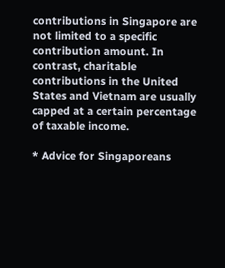contributions in Singapore are not limited to a specific contribution amount. In contrast, charitable contributions in the United States and Vietnam are usually capped at a certain percentage of taxable income.

* Advice for Singaporeans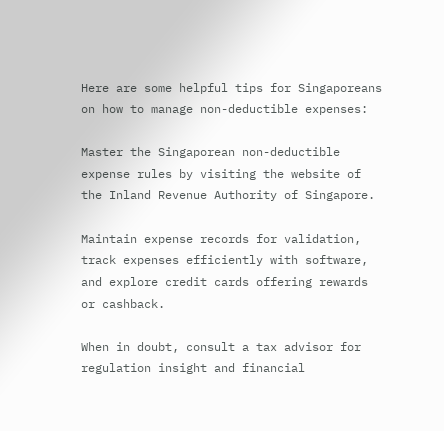Here are some helpful tips for Singaporeans on how to manage non-deductible expenses:

Master the Singaporean non-deductible expense rules by visiting the website of the Inland Revenue Authority of Singapore.

Maintain expense records for validation, track expenses efficiently with software, and explore credit cards offering rewards or cashback.

When in doubt, consult a tax advisor for regulation insight and financial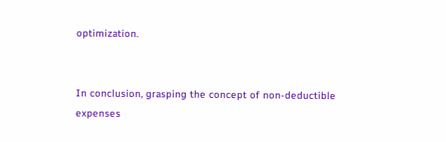optimization.


In conclusion, grasping the concept of non-deductible expenses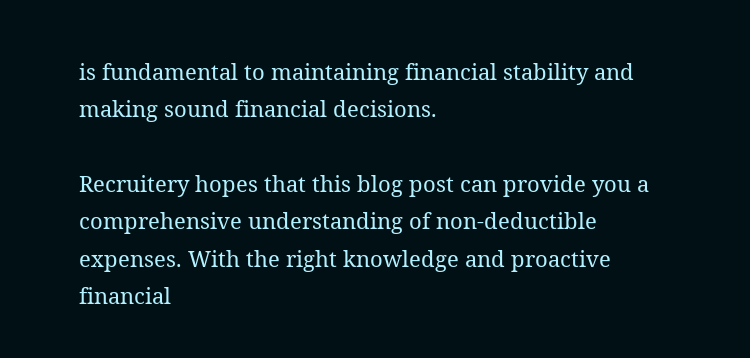is fundamental to maintaining financial stability and making sound financial decisions.

Recruitery hopes that this blog post can provide you a comprehensive understanding of non-deductible expenses. With the right knowledge and proactive financial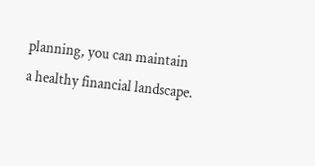planning, you can maintain a healthy financial landscape.